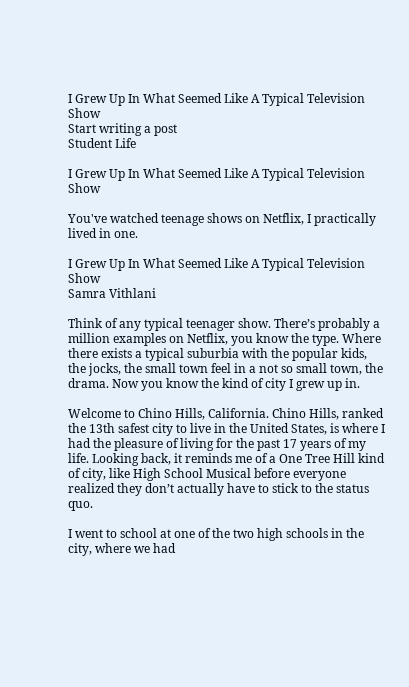I Grew Up In What Seemed Like A Typical Television Show
Start writing a post
Student Life

I Grew Up In What Seemed Like A Typical Television Show

You've watched teenage shows on Netflix, I practically lived in one.

I Grew Up In What Seemed Like A Typical Television Show
Samra Vithlani

Think of any typical teenager show. There’s probably a million examples on Netflix, you know the type. Where there exists a typical suburbia with the popular kids, the jocks, the small town feel in a not so small town, the drama. Now you know the kind of city I grew up in.

Welcome to Chino Hills, California. Chino Hills, ranked the 13th safest city to live in the United States, is where I had the pleasure of living for the past 17 years of my life. Looking back, it reminds me of a One Tree Hill kind of city, like High School Musical before everyone realized they don’t actually have to stick to the status quo.

I went to school at one of the two high schools in the city, where we had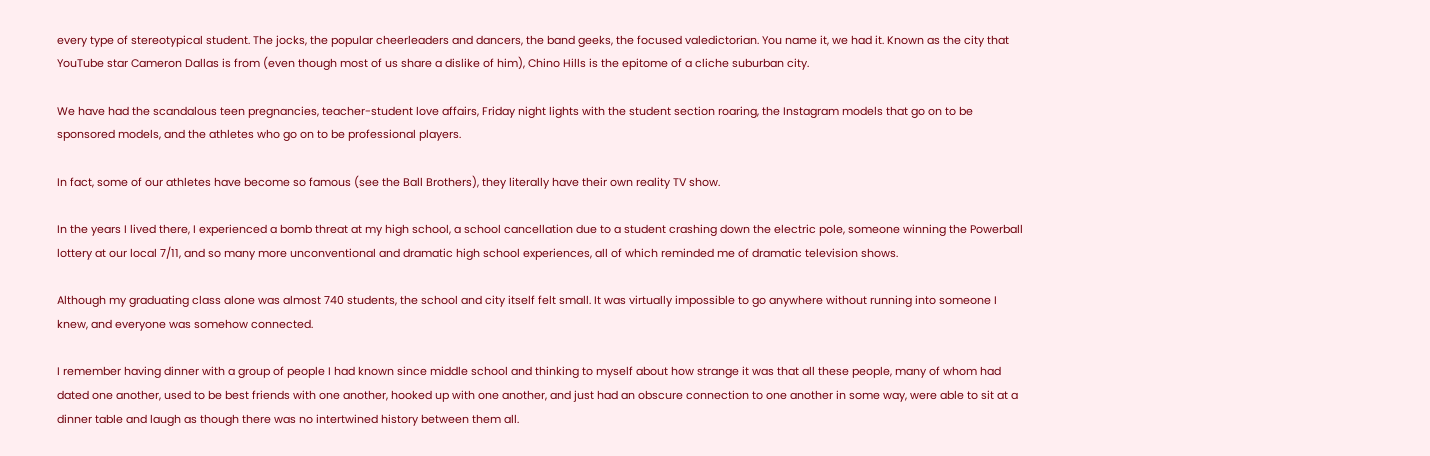every type of stereotypical student. The jocks, the popular cheerleaders and dancers, the band geeks, the focused valedictorian. You name it, we had it. Known as the city that YouTube star Cameron Dallas is from (even though most of us share a dislike of him), Chino Hills is the epitome of a cliche suburban city.

We have had the scandalous teen pregnancies, teacher-student love affairs, Friday night lights with the student section roaring, the Instagram models that go on to be sponsored models, and the athletes who go on to be professional players.

In fact, some of our athletes have become so famous (see the Ball Brothers), they literally have their own reality TV show.

In the years I lived there, I experienced a bomb threat at my high school, a school cancellation due to a student crashing down the electric pole, someone winning the Powerball lottery at our local 7/11, and so many more unconventional and dramatic high school experiences, all of which reminded me of dramatic television shows.

Although my graduating class alone was almost 740 students, the school and city itself felt small. It was virtually impossible to go anywhere without running into someone I knew, and everyone was somehow connected.

I remember having dinner with a group of people I had known since middle school and thinking to myself about how strange it was that all these people, many of whom had dated one another, used to be best friends with one another, hooked up with one another, and just had an obscure connection to one another in some way, were able to sit at a dinner table and laugh as though there was no intertwined history between them all.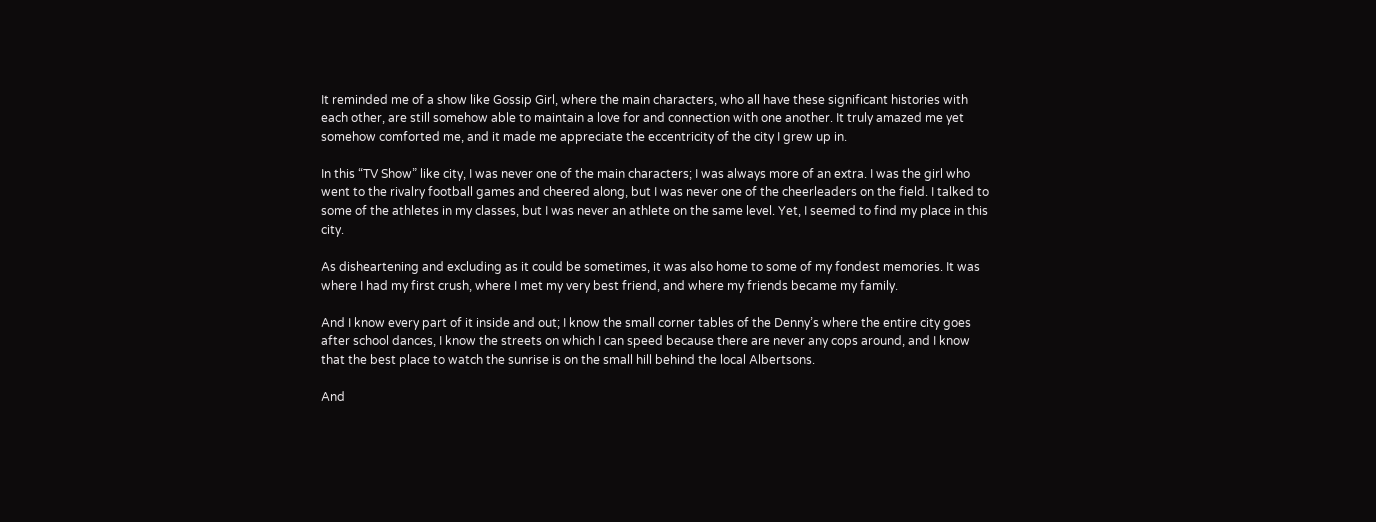It reminded me of a show like Gossip Girl, where the main characters, who all have these significant histories with each other, are still somehow able to maintain a love for and connection with one another. It truly amazed me yet somehow comforted me, and it made me appreciate the eccentricity of the city I grew up in.

In this “TV Show” like city, I was never one of the main characters; I was always more of an extra. I was the girl who went to the rivalry football games and cheered along, but I was never one of the cheerleaders on the field. I talked to some of the athletes in my classes, but I was never an athlete on the same level. Yet, I seemed to find my place in this city.

As disheartening and excluding as it could be sometimes, it was also home to some of my fondest memories. It was where I had my first crush, where I met my very best friend, and where my friends became my family.

And I know every part of it inside and out; I know the small corner tables of the Denny’s where the entire city goes after school dances, I know the streets on which I can speed because there are never any cops around, and I know that the best place to watch the sunrise is on the small hill behind the local Albertsons.

And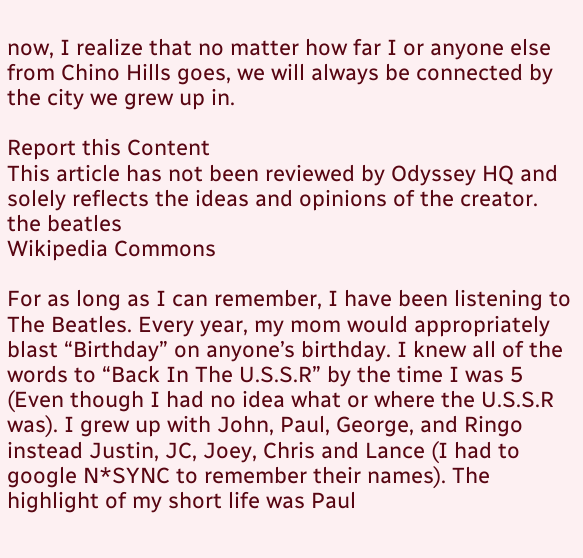now, I realize that no matter how far I or anyone else from Chino Hills goes, we will always be connected by the city we grew up in.

Report this Content
This article has not been reviewed by Odyssey HQ and solely reflects the ideas and opinions of the creator.
the beatles
Wikipedia Commons

For as long as I can remember, I have been listening to The Beatles. Every year, my mom would appropriately blast “Birthday” on anyone’s birthday. I knew all of the words to “Back In The U.S.S.R” by the time I was 5 (Even though I had no idea what or where the U.S.S.R was). I grew up with John, Paul, George, and Ringo instead Justin, JC, Joey, Chris and Lance (I had to google N*SYNC to remember their names). The highlight of my short life was Paul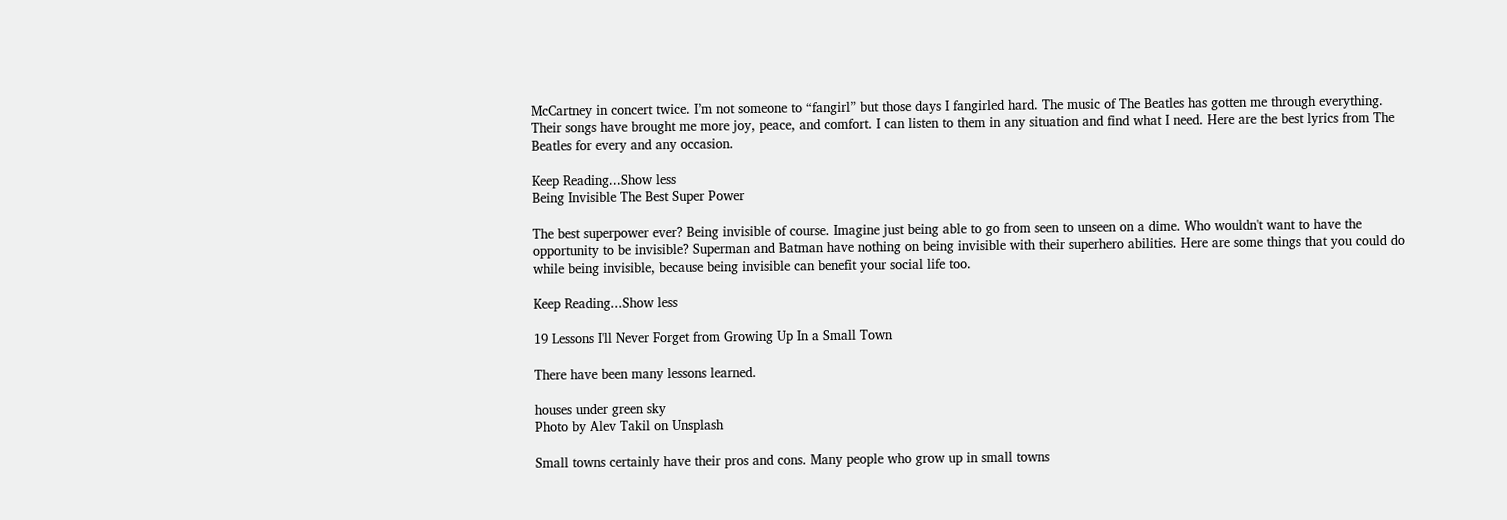McCartney in concert twice. I’m not someone to “fangirl” but those days I fangirled hard. The music of The Beatles has gotten me through everything. Their songs have brought me more joy, peace, and comfort. I can listen to them in any situation and find what I need. Here are the best lyrics from The Beatles for every and any occasion.

Keep Reading...Show less
Being Invisible The Best Super Power

The best superpower ever? Being invisible of course. Imagine just being able to go from seen to unseen on a dime. Who wouldn't want to have the opportunity to be invisible? Superman and Batman have nothing on being invisible with their superhero abilities. Here are some things that you could do while being invisible, because being invisible can benefit your social life too.

Keep Reading...Show less

19 Lessons I'll Never Forget from Growing Up In a Small Town

There have been many lessons learned.

houses under green sky
Photo by Alev Takil on Unsplash

Small towns certainly have their pros and cons. Many people who grow up in small towns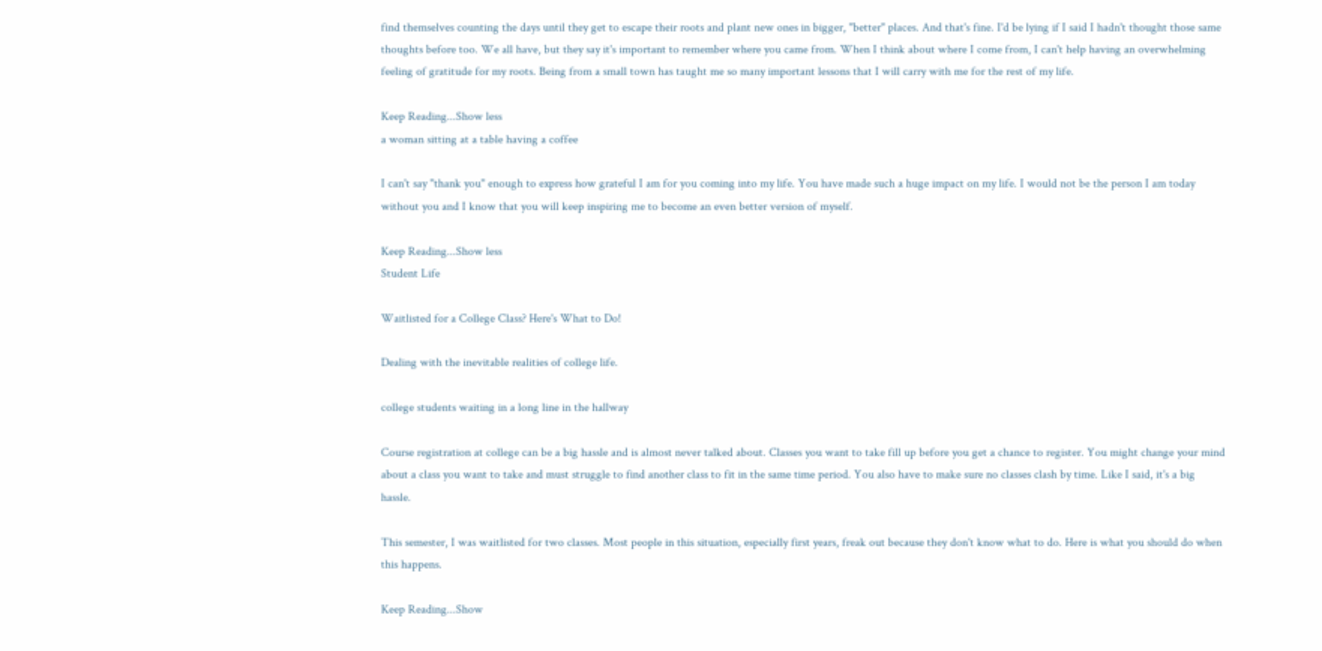find themselves counting the days until they get to escape their roots and plant new ones in bigger, "better" places. And that's fine. I'd be lying if I said I hadn't thought those same thoughts before too. We all have, but they say it's important to remember where you came from. When I think about where I come from, I can't help having an overwhelming feeling of gratitude for my roots. Being from a small town has taught me so many important lessons that I will carry with me for the rest of my life.

Keep Reading...Show less
a woman sitting at a table having a coffee

I can't say "thank you" enough to express how grateful I am for you coming into my life. You have made such a huge impact on my life. I would not be the person I am today without you and I know that you will keep inspiring me to become an even better version of myself.

Keep Reading...Show less
Student Life

Waitlisted for a College Class? Here's What to Do!

Dealing with the inevitable realities of college life.

college students waiting in a long line in the hallway

Course registration at college can be a big hassle and is almost never talked about. Classes you want to take fill up before you get a chance to register. You might change your mind about a class you want to take and must struggle to find another class to fit in the same time period. You also have to make sure no classes clash by time. Like I said, it's a big hassle.

This semester, I was waitlisted for two classes. Most people in this situation, especially first years, freak out because they don't know what to do. Here is what you should do when this happens.

Keep Reading...Show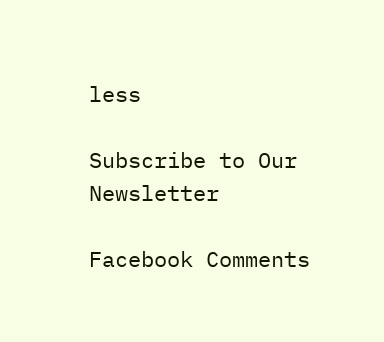less

Subscribe to Our Newsletter

Facebook Comments